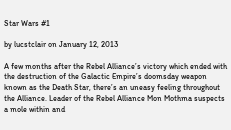Star Wars #1

by lucstclair on January 12, 2013

A few months after the Rebel Alliance’s victory which ended with the destruction of the Galactic Empire’s doomsday weapon known as the Death Star, there’s an uneasy feeling throughout the Alliance. Leader of the Rebel Alliance Mon Mothma suspects a mole within and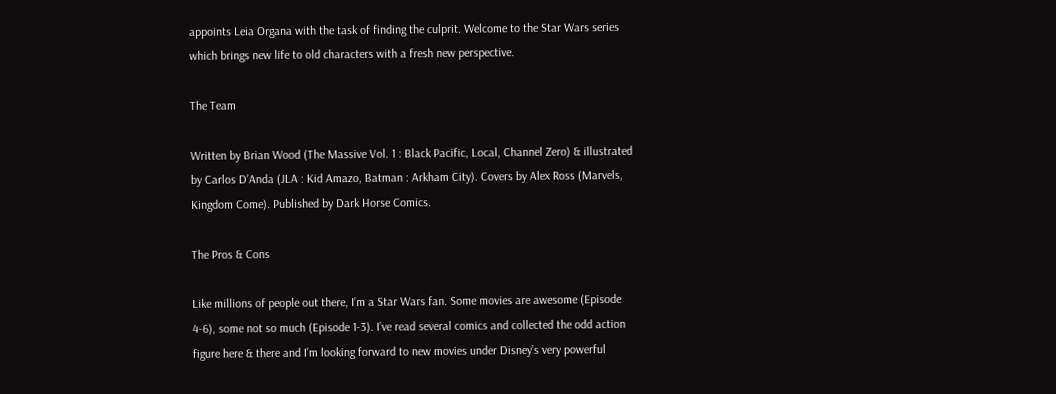appoints Leia Organa with the task of finding the culprit. Welcome to the Star Wars series which brings new life to old characters with a fresh new perspective.

The Team

Written by Brian Wood (The Massive Vol. 1 : Black Pacific, Local, Channel Zero) & illustrated by Carlos D’Anda (JLA : Kid Amazo, Batman : Arkham City). Covers by Alex Ross (Marvels, Kingdom Come). Published by Dark Horse Comics.

The Pros & Cons

Like millions of people out there, I’m a Star Wars fan. Some movies are awesome (Episode 4-6), some not so much (Episode 1-3). I’ve read several comics and collected the odd action figure here & there and I’m looking forward to new movies under Disney’s very powerful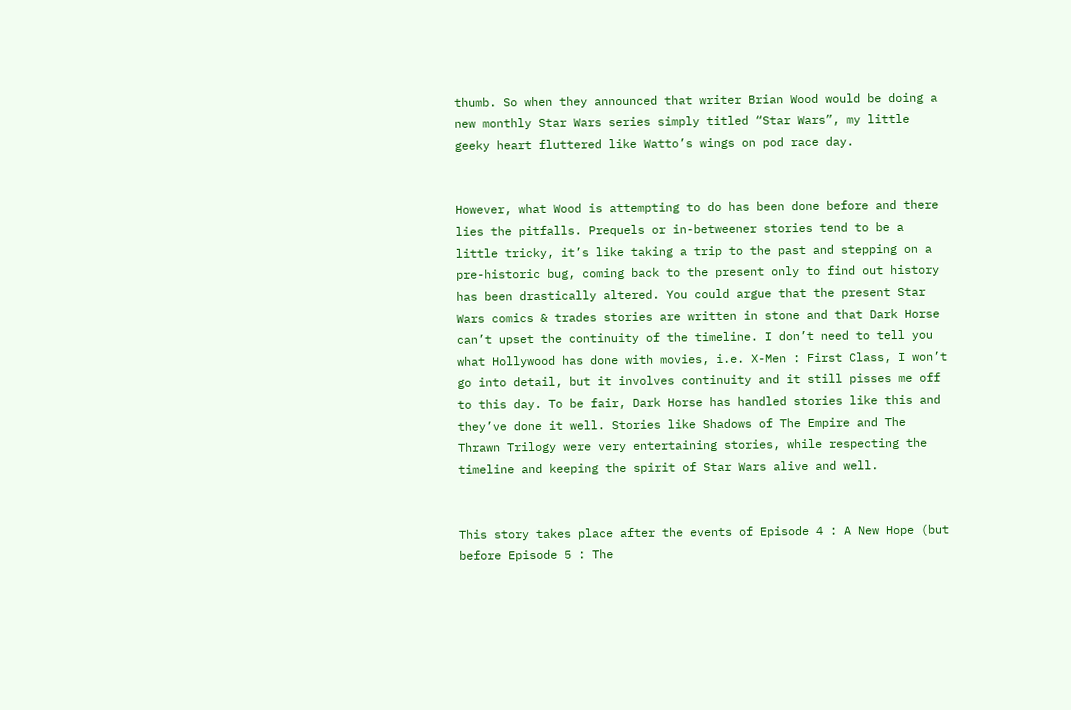thumb. So when they announced that writer Brian Wood would be doing a new monthly Star Wars series simply titled “Star Wars”, my little geeky heart fluttered like Watto’s wings on pod race day.


However, what Wood is attempting to do has been done before and there lies the pitfalls. Prequels or in-betweener stories tend to be a little tricky, it’s like taking a trip to the past and stepping on a pre-historic bug, coming back to the present only to find out history has been drastically altered. You could argue that the present Star Wars comics & trades stories are written in stone and that Dark Horse can’t upset the continuity of the timeline. I don’t need to tell you what Hollywood has done with movies, i.e. X-Men : First Class, I won’t go into detail, but it involves continuity and it still pisses me off to this day. To be fair, Dark Horse has handled stories like this and they’ve done it well. Stories like Shadows of The Empire and The Thrawn Trilogy were very entertaining stories, while respecting the timeline and keeping the spirit of Star Wars alive and well.


This story takes place after the events of Episode 4 : A New Hope (but before Episode 5 : The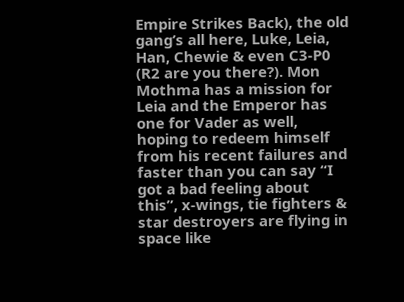Empire Strikes Back), the old gang’s all here, Luke, Leia, Han, Chewie & even C3-P0 (R2 are you there?). Mon Mothma has a mission for Leia and the Emperor has one for Vader as well, hoping to redeem himself from his recent failures and faster than you can say “I got a bad feeling about this”, x-wings, tie fighters & star destroyers are flying in space like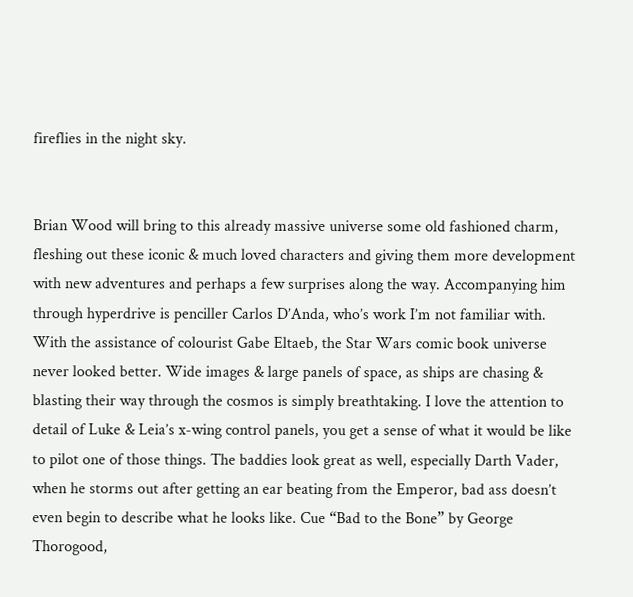fireflies in the night sky.


Brian Wood will bring to this already massive universe some old fashioned charm, fleshing out these iconic & much loved characters and giving them more development with new adventures and perhaps a few surprises along the way. Accompanying him through hyperdrive is penciller Carlos D’Anda, who’s work I’m not familiar with. With the assistance of colourist Gabe Eltaeb, the Star Wars comic book universe never looked better. Wide images & large panels of space, as ships are chasing & blasting their way through the cosmos is simply breathtaking. I love the attention to detail of Luke & Leia’s x-wing control panels, you get a sense of what it would be like to pilot one of those things. The baddies look great as well, especially Darth Vader, when he storms out after getting an ear beating from the Emperor, bad ass doesn’t even begin to describe what he looks like. Cue “Bad to the Bone” by George Thorogood,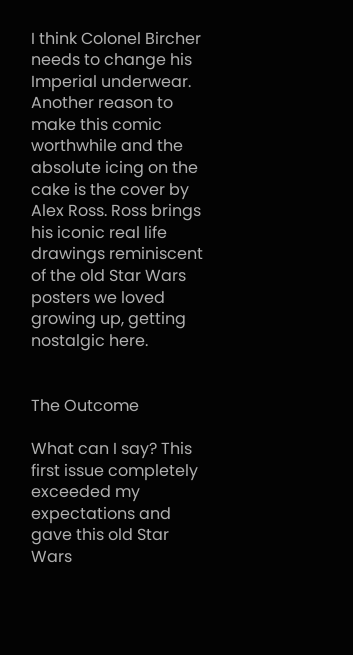I think Colonel Bircher needs to change his Imperial underwear. Another reason to make this comic worthwhile and the absolute icing on the cake is the cover by Alex Ross. Ross brings his iconic real life drawings reminiscent of the old Star Wars posters we loved growing up, getting nostalgic here.


The Outcome

What can I say? This first issue completely exceeded my expectations and gave this old Star Wars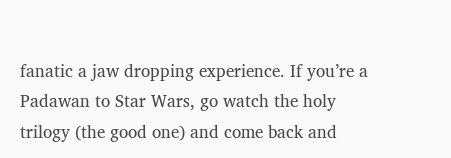fanatic a jaw dropping experience. If you’re a Padawan to Star Wars, go watch the holy trilogy (the good one) and come back and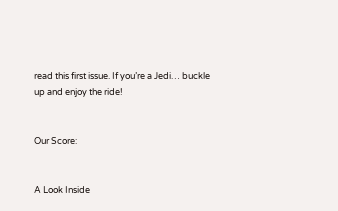read this first issue. If you’re a Jedi… buckle up and enjoy the ride!


Our Score:


A Look Inside